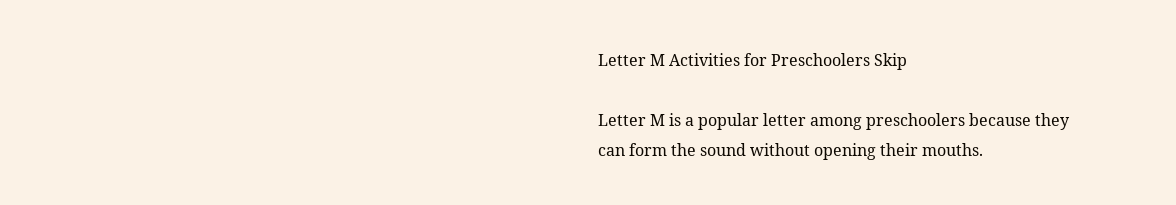Letter M Activities for Preschoolers Skip

Letter M is a popular letter among preschoolers because they can form the sound without opening their mouths.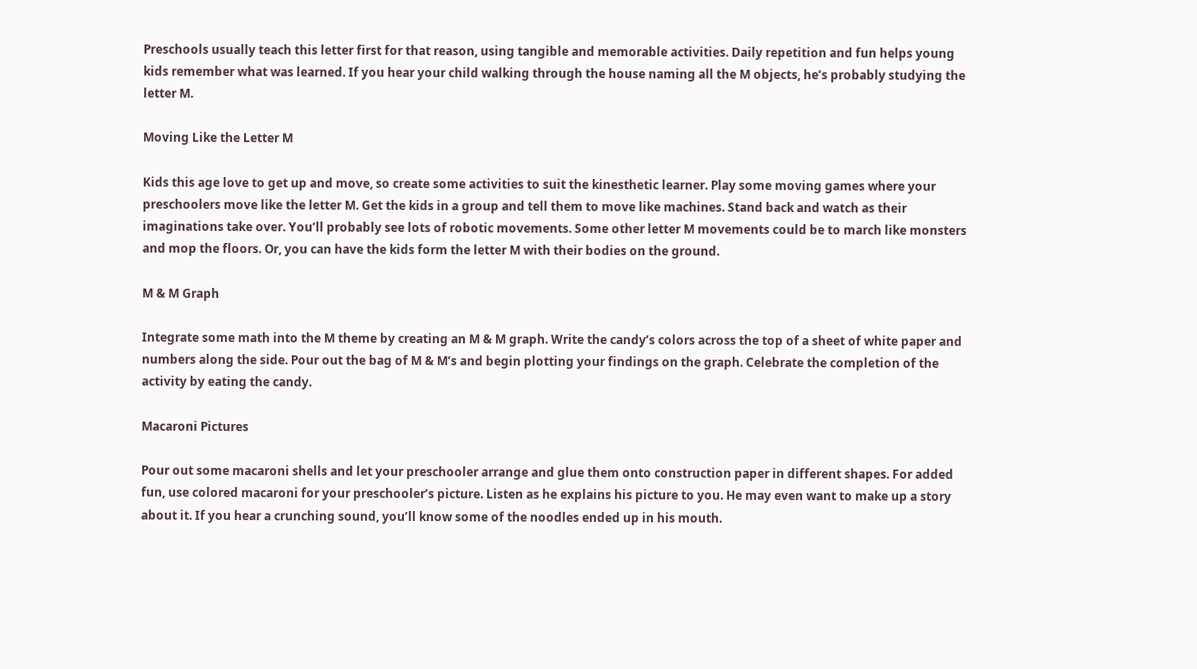Preschools usually teach this letter first for that reason, using tangible and memorable activities. Daily repetition and fun helps young kids remember what was learned. If you hear your child walking through the house naming all the M objects, he’s probably studying the letter M.

Moving Like the Letter M

Kids this age love to get up and move, so create some activities to suit the kinesthetic learner. Play some moving games where your preschoolers move like the letter M. Get the kids in a group and tell them to move like machines. Stand back and watch as their imaginations take over. You’ll probably see lots of robotic movements. Some other letter M movements could be to march like monsters and mop the floors. Or, you can have the kids form the letter M with their bodies on the ground.

M & M Graph

Integrate some math into the M theme by creating an M & M graph. Write the candy’s colors across the top of a sheet of white paper and numbers along the side. Pour out the bag of M & M’s and begin plotting your findings on the graph. Celebrate the completion of the activity by eating the candy.

Macaroni Pictures

Pour out some macaroni shells and let your preschooler arrange and glue them onto construction paper in different shapes. For added fun, use colored macaroni for your preschooler’s picture. Listen as he explains his picture to you. He may even want to make up a story about it. If you hear a crunching sound, you’ll know some of the noodles ended up in his mouth.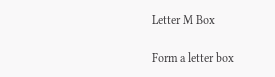Letter M Box

Form a letter box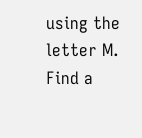using the letter M. Find a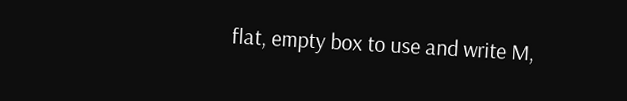flat, empty box to use and write M,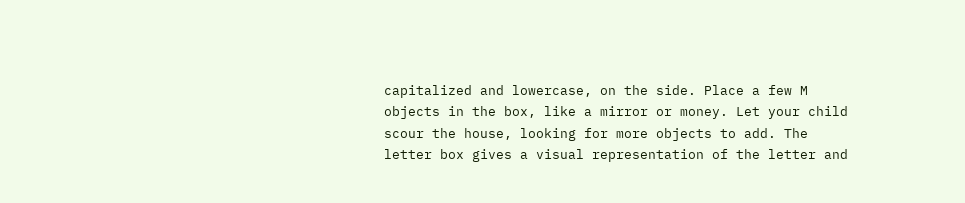capitalized and lowercase, on the side. Place a few M objects in the box, like a mirror or money. Let your child scour the house, looking for more objects to add. The letter box gives a visual representation of the letter and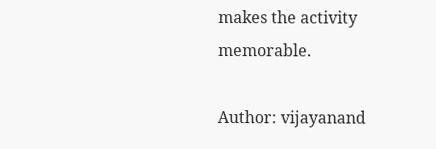makes the activity memorable.

Author: vijayanand